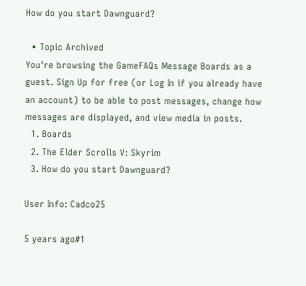How do you start Dawnguard?

  • Topic Archived
You're browsing the GameFAQs Message Boards as a guest. Sign Up for free (or Log In if you already have an account) to be able to post messages, change how messages are displayed, and view media in posts.
  1. Boards
  2. The Elder Scrolls V: Skyrim
  3. How do you start Dawnguard?

User Info: Cadco25

5 years ago#1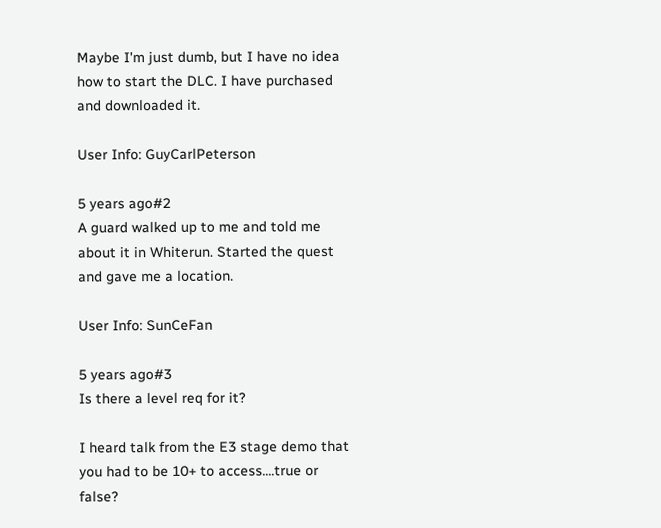Maybe I'm just dumb, but I have no idea how to start the DLC. I have purchased and downloaded it.

User Info: GuyCarlPeterson

5 years ago#2
A guard walked up to me and told me about it in Whiterun. Started the quest and gave me a location.

User Info: SunCeFan

5 years ago#3
Is there a level req for it?

I heard talk from the E3 stage demo that you had to be 10+ to access....true or false?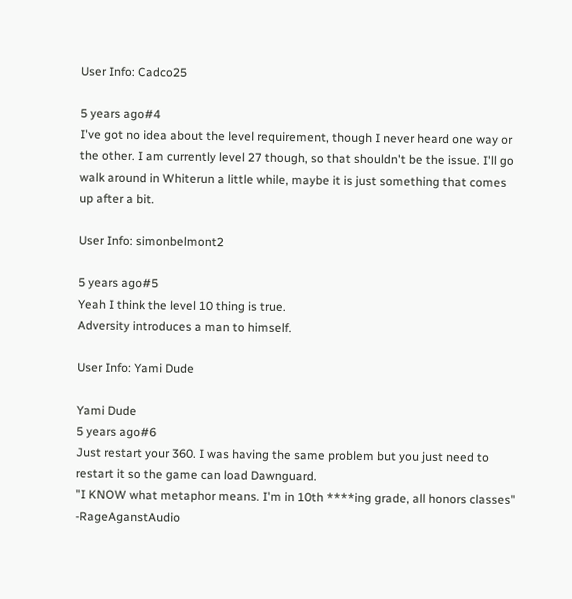User Info: Cadco25

5 years ago#4
I've got no idea about the level requirement, though I never heard one way or the other. I am currently level 27 though, so that shouldn't be the issue. I'll go walk around in Whiterun a little while, maybe it is just something that comes up after a bit.

User Info: simonbelmont2

5 years ago#5
Yeah I think the level 10 thing is true.
Adversity introduces a man to himself.

User Info: Yami Dude

Yami Dude
5 years ago#6
Just restart your 360. I was having the same problem but you just need to restart it so the game can load Dawnguard.
"I KNOW what metaphor means. I'm in 10th ****ing grade, all honors classes" -RageAganstAudio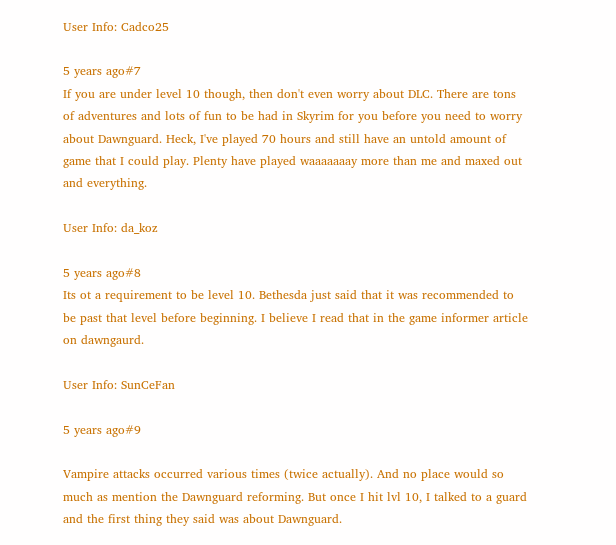User Info: Cadco25

5 years ago#7
If you are under level 10 though, then don't even worry about DLC. There are tons of adventures and lots of fun to be had in Skyrim for you before you need to worry about Dawnguard. Heck, I've played 70 hours and still have an untold amount of game that I could play. Plenty have played waaaaaaay more than me and maxed out and everything.

User Info: da_koz

5 years ago#8
Its ot a requirement to be level 10. Bethesda just said that it was recommended to be past that level before beginning. I believe I read that in the game informer article on dawngaurd.

User Info: SunCeFan

5 years ago#9

Vampire attacks occurred various times (twice actually). And no place would so much as mention the Dawnguard reforming. But once I hit lvl 10, I talked to a guard and the first thing they said was about Dawnguard.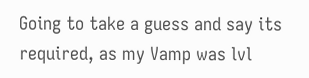Going to take a guess and say its required, as my Vamp was lvl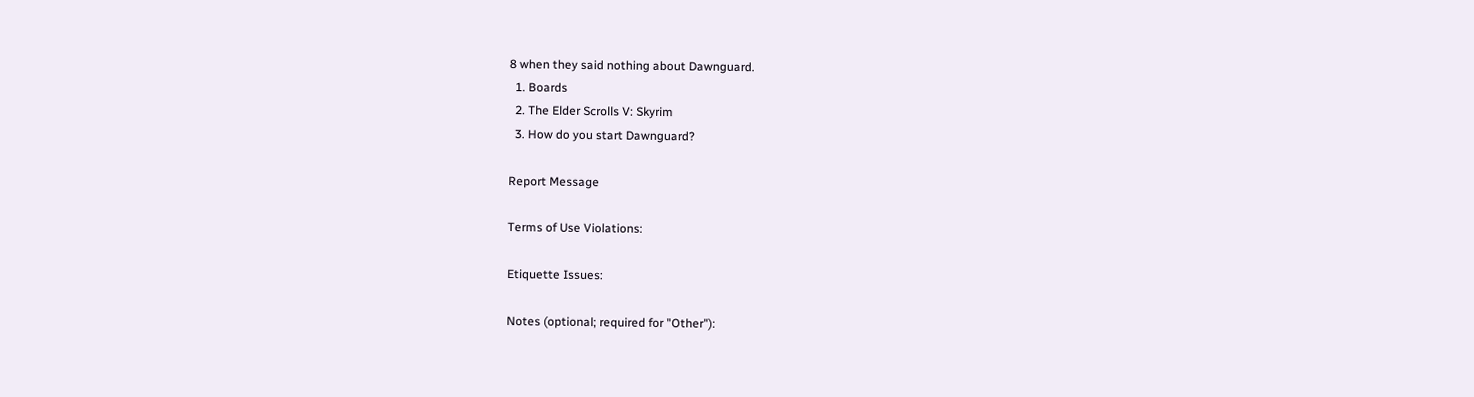8 when they said nothing about Dawnguard.
  1. Boards
  2. The Elder Scrolls V: Skyrim
  3. How do you start Dawnguard?

Report Message

Terms of Use Violations:

Etiquette Issues:

Notes (optional; required for "Other"):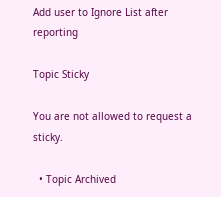Add user to Ignore List after reporting

Topic Sticky

You are not allowed to request a sticky.

  • Topic Archived